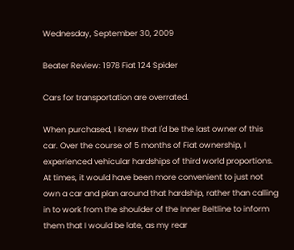Wednesday, September 30, 2009

Beater Review: 1978 Fiat 124 Spider

Cars for transportation are overrated.

When purchased, I knew that I'd be the last owner of this car. Over the course of 5 months of Fiat ownership, I experienced vehicular hardships of third world proportions. At times, it would have been more convenient to just not own a car and plan around that hardship, rather than calling in to work from the shoulder of the Inner Beltline to inform them that I would be late, as my rear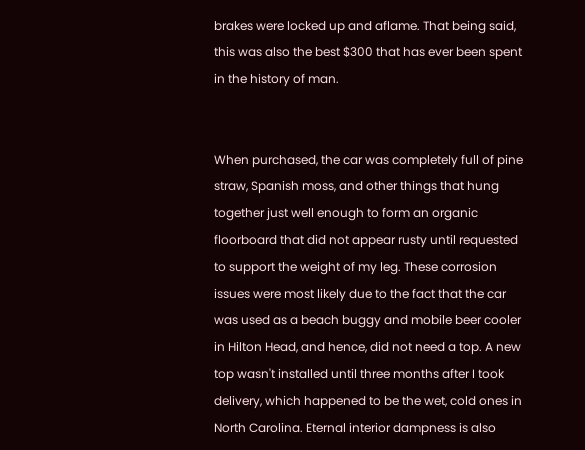brakes were locked up and aflame. That being said, this was also the best $300 that has ever been spent in the history of man.


When purchased, the car was completely full of pine straw, Spanish moss, and other things that hung together just well enough to form an organic floorboard that did not appear rusty until requested to support the weight of my leg. These corrosion issues were most likely due to the fact that the car was used as a beach buggy and mobile beer cooler in Hilton Head, and hence, did not need a top. A new top wasn't installed until three months after I took delivery, which happened to be the wet, cold ones in North Carolina. Eternal interior dampness is also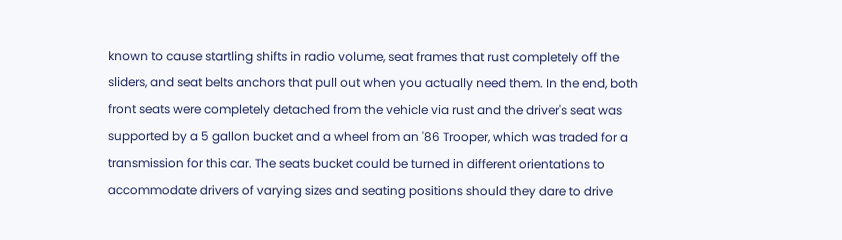known to cause startling shifts in radio volume, seat frames that rust completely off the sliders, and seat belts anchors that pull out when you actually need them. In the end, both front seats were completely detached from the vehicle via rust and the driver's seat was supported by a 5 gallon bucket and a wheel from an '86 Trooper, which was traded for a transmission for this car. The seats bucket could be turned in different orientations to accommodate drivers of varying sizes and seating positions should they dare to drive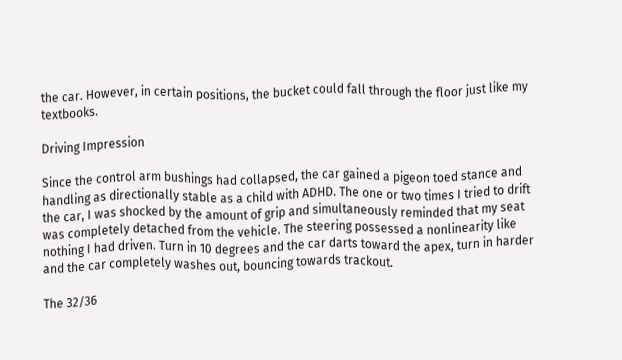the car. However, in certain positions, the bucket could fall through the floor just like my textbooks.

Driving Impression

Since the control arm bushings had collapsed, the car gained a pigeon toed stance and handling as directionally stable as a child with ADHD. The one or two times I tried to drift the car, I was shocked by the amount of grip and simultaneously reminded that my seat was completely detached from the vehicle. The steering possessed a nonlinearity like nothing I had driven. Turn in 10 degrees and the car darts toward the apex, turn in harder and the car completely washes out, bouncing towards trackout.

The 32/36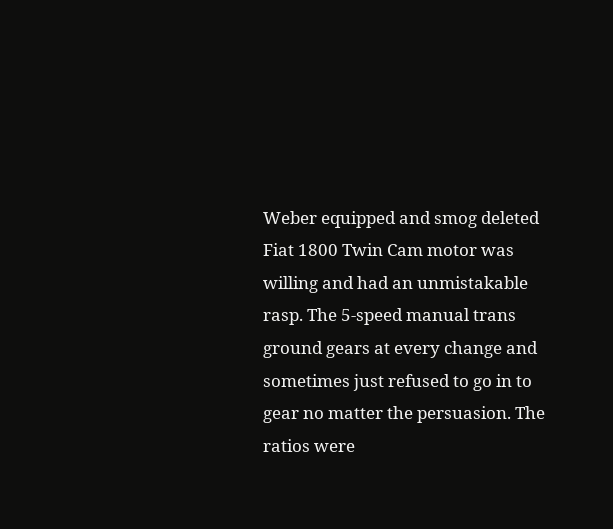Weber equipped and smog deleted Fiat 1800 Twin Cam motor was willing and had an unmistakable rasp. The 5-speed manual trans ground gears at every change and sometimes just refused to go in to gear no matter the persuasion. The ratios were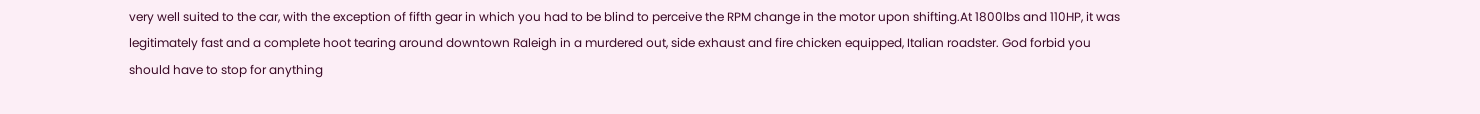very well suited to the car, with the exception of fifth gear in which you had to be blind to perceive the RPM change in the motor upon shifting.At 1800lbs and 110HP, it was legitimately fast and a complete hoot tearing around downtown Raleigh in a murdered out, side exhaust and fire chicken equipped, Italian roadster. God forbid you should have to stop for anything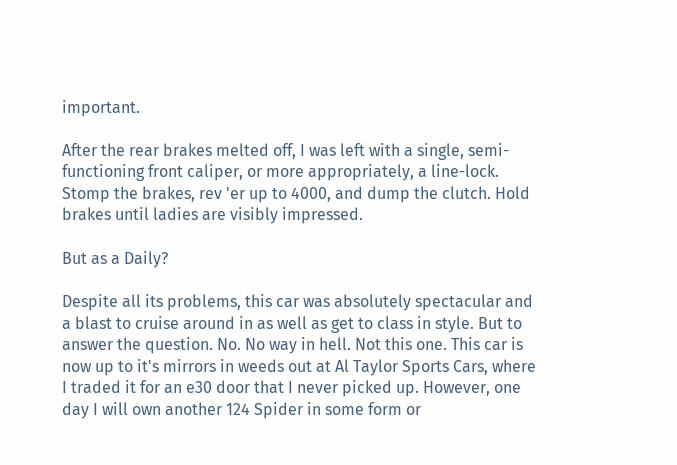important.

After the rear brakes melted off, I was left with a single, semi-functioning front caliper, or more appropriately, a line-lock. Stomp the brakes, rev 'er up to 4000, and dump the clutch. Hold brakes until ladies are visibly impressed.

But as a Daily?

Despite all its problems, this car was absolutely spectacular and a blast to cruise around in as well as get to class in style. But to answer the question. No. No way in hell. Not this one. This car is now up to it's mirrors in weeds out at Al Taylor Sports Cars, where I traded it for an e30 door that I never picked up. However, one day I will own another 124 Spider in some form or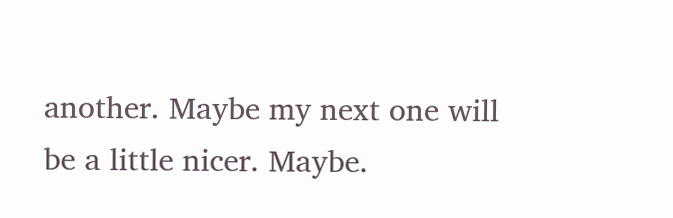another. Maybe my next one will be a little nicer. Maybe.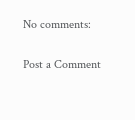No comments:

Post a Comment